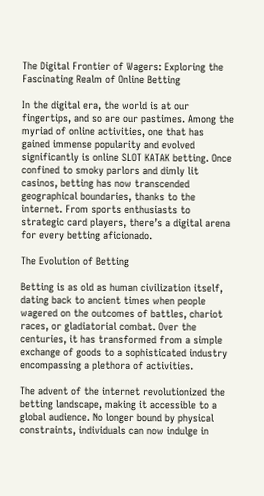The Digital Frontier of Wagers: Exploring the Fascinating Realm of Online Betting

In the digital era, the world is at our fingertips, and so are our pastimes. Among the myriad of online activities, one that has gained immense popularity and evolved significantly is online SLOT KATAK betting. Once confined to smoky parlors and dimly lit casinos, betting has now transcended geographical boundaries, thanks to the internet. From sports enthusiasts to strategic card players, there’s a digital arena for every betting aficionado.

The Evolution of Betting

Betting is as old as human civilization itself, dating back to ancient times when people wagered on the outcomes of battles, chariot races, or gladiatorial combat. Over the centuries, it has transformed from a simple exchange of goods to a sophisticated industry encompassing a plethora of activities.

The advent of the internet revolutionized the betting landscape, making it accessible to a global audience. No longer bound by physical constraints, individuals can now indulge in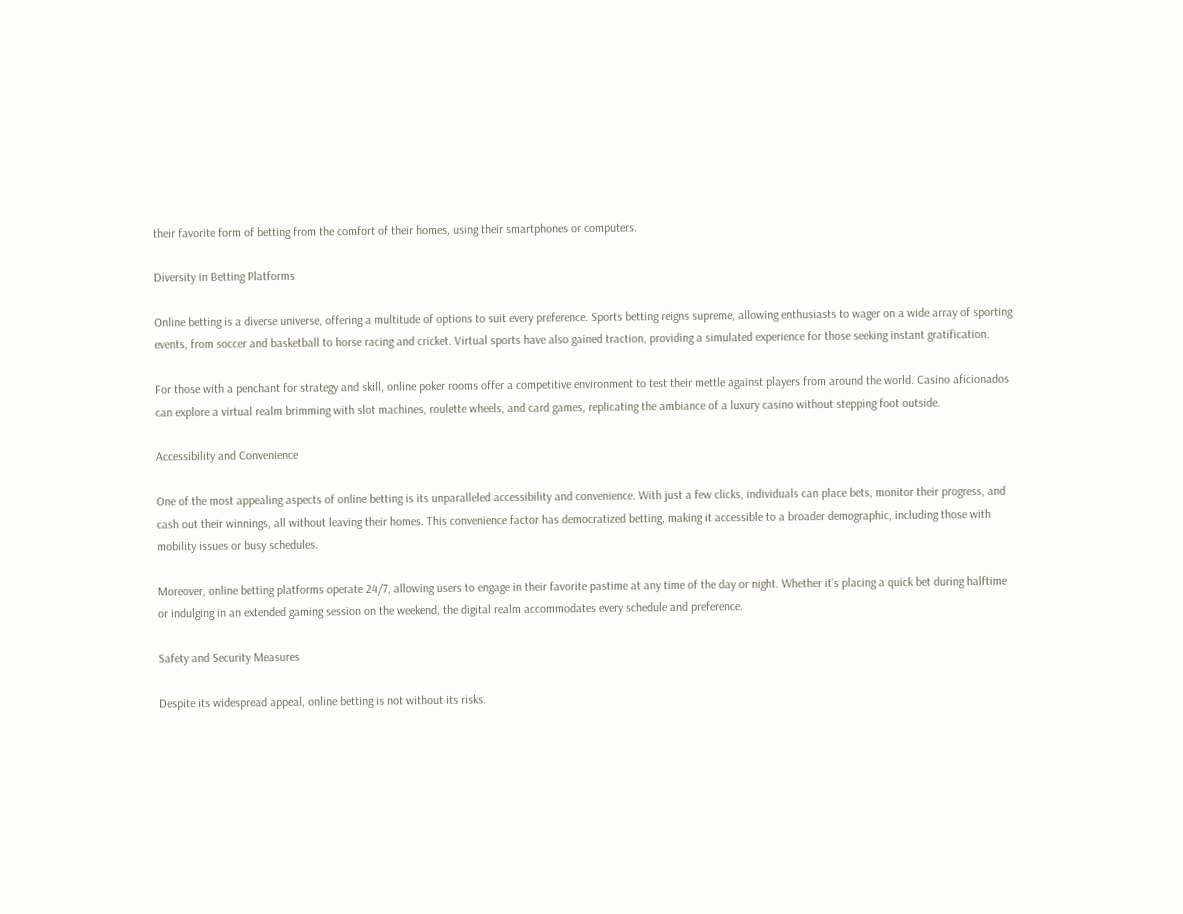their favorite form of betting from the comfort of their homes, using their smartphones or computers.

Diversity in Betting Platforms

Online betting is a diverse universe, offering a multitude of options to suit every preference. Sports betting reigns supreme, allowing enthusiasts to wager on a wide array of sporting events, from soccer and basketball to horse racing and cricket. Virtual sports have also gained traction, providing a simulated experience for those seeking instant gratification.

For those with a penchant for strategy and skill, online poker rooms offer a competitive environment to test their mettle against players from around the world. Casino aficionados can explore a virtual realm brimming with slot machines, roulette wheels, and card games, replicating the ambiance of a luxury casino without stepping foot outside.

Accessibility and Convenience

One of the most appealing aspects of online betting is its unparalleled accessibility and convenience. With just a few clicks, individuals can place bets, monitor their progress, and cash out their winnings, all without leaving their homes. This convenience factor has democratized betting, making it accessible to a broader demographic, including those with mobility issues or busy schedules.

Moreover, online betting platforms operate 24/7, allowing users to engage in their favorite pastime at any time of the day or night. Whether it’s placing a quick bet during halftime or indulging in an extended gaming session on the weekend, the digital realm accommodates every schedule and preference.

Safety and Security Measures

Despite its widespread appeal, online betting is not without its risks.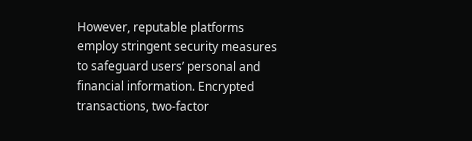However, reputable platforms employ stringent security measures to safeguard users’ personal and financial information. Encrypted transactions, two-factor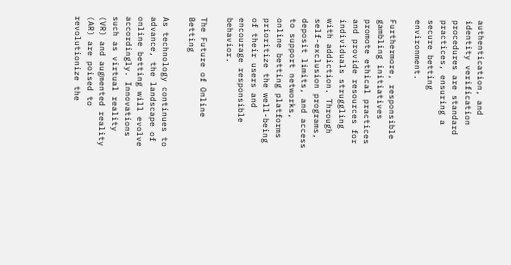authentication, and identity verification procedures are standard practices, ensuring a secure betting environment.

Furthermore, responsible gambling initiatives promote ethical practices and provide resources for individuals struggling with addiction. Through self-exclusion programs, deposit limits, and access to support networks, online betting platforms prioritize the well-being of their users and encourage responsible behavior.

The Future of Online Betting

As technology continues to advance, the landscape of online betting will evolve accordingly. Innovations such as virtual reality (VR) and augmented reality (AR) are poised to revolutionize the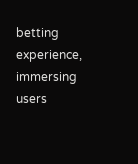betting experience, immersing users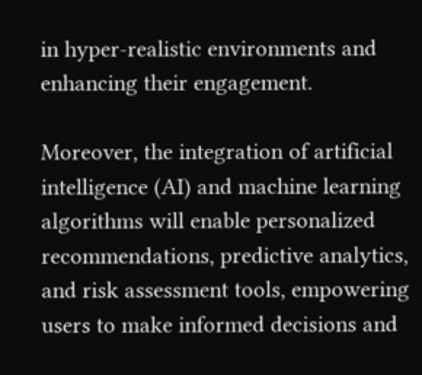in hyper-realistic environments and enhancing their engagement.

Moreover, the integration of artificial intelligence (AI) and machine learning algorithms will enable personalized recommendations, predictive analytics, and risk assessment tools, empowering users to make informed decisions and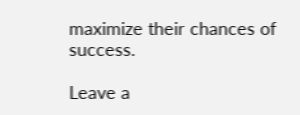maximize their chances of success.

Leave a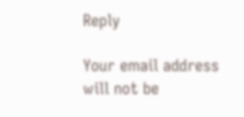Reply

Your email address will not be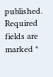published. Required fields are marked *